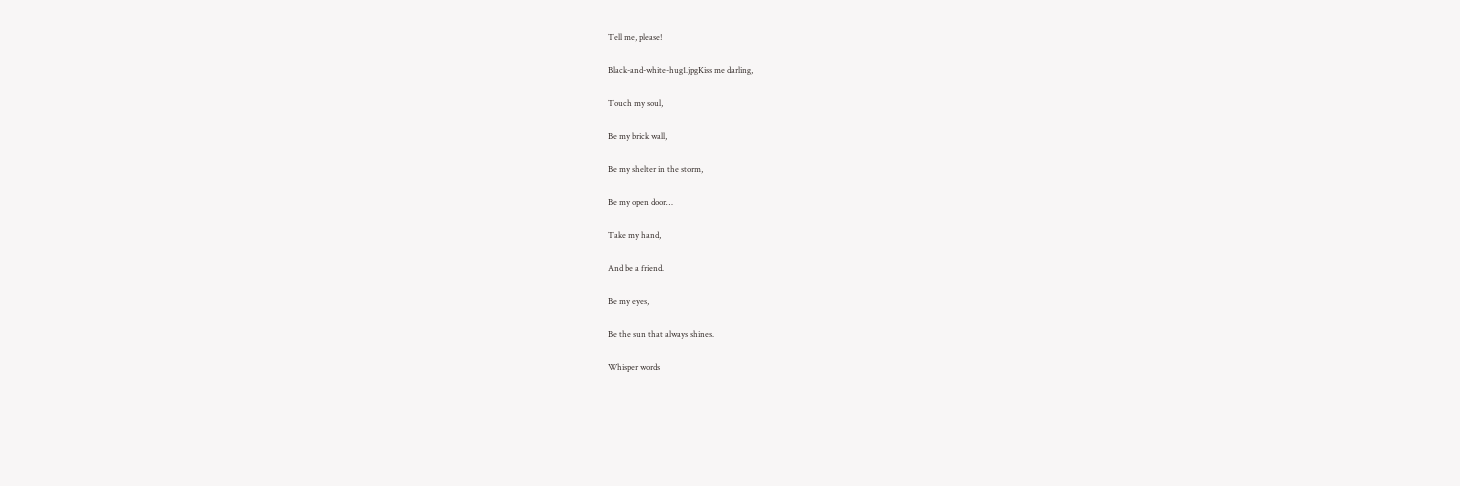Tell me, please!

Black-and-white-hug1.jpgKiss me darling,

Touch my soul,

Be my brick wall,

Be my shelter in the storm,

Be my open door…

Take my hand,

And be a friend.

Be my eyes,

Be the sun that always shines.

Whisper words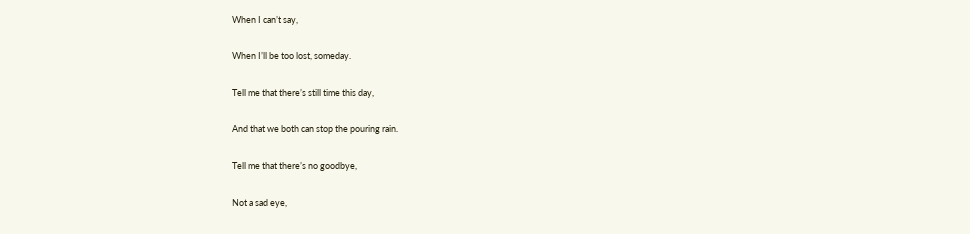When I can’t say,

When I’ll be too lost, someday.

Tell me that there’s still time this day,

And that we both can stop the pouring rain.

Tell me that there’s no goodbye,

Not a sad eye,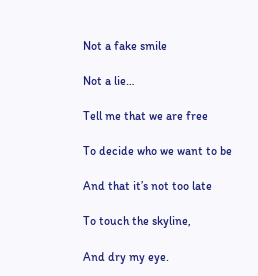Not a fake smile

Not a lie…

Tell me that we are free

To decide who we want to be

And that it’s not too late

To touch the skyline,

And dry my eye.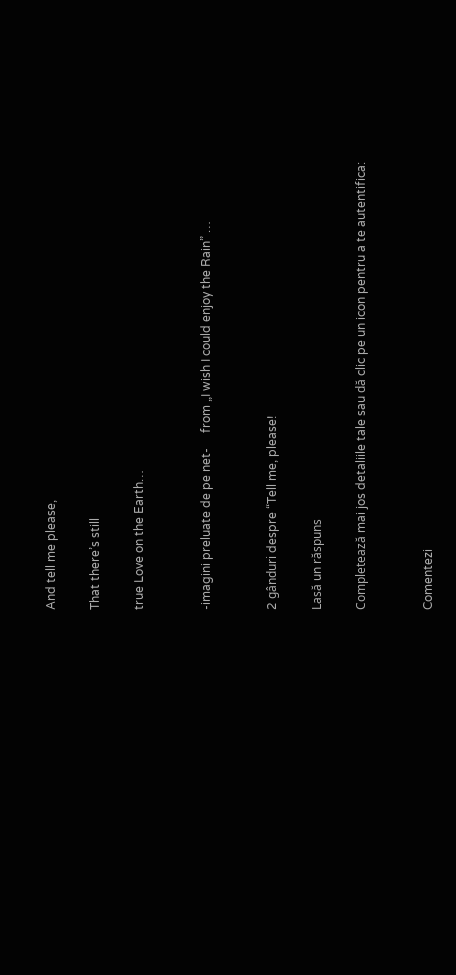And tell me please,

That there’s still

true Love on the Earth…


-imagini preluate de pe net-     from „I wish I could enjoy the Rain” …


2 gânduri despre “Tell me, please!

Lasă un răspuns

Completează mai jos detaliile tale sau dă clic pe un icon pentru a te autentifica:


Comentezi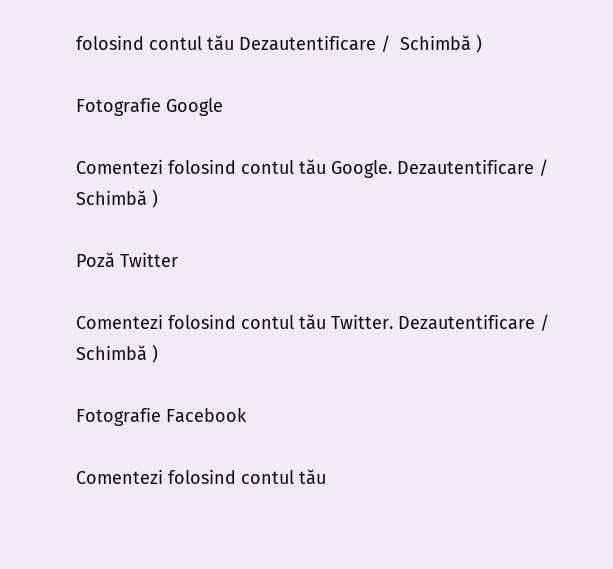folosind contul tău Dezautentificare /  Schimbă )

Fotografie Google

Comentezi folosind contul tău Google. Dezautentificare /  Schimbă )

Poză Twitter

Comentezi folosind contul tău Twitter. Dezautentificare /  Schimbă )

Fotografie Facebook

Comentezi folosind contul tău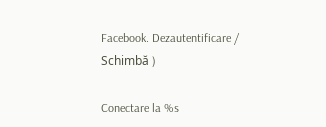Facebook. Dezautentificare /  Schimbă )

Conectare la %s